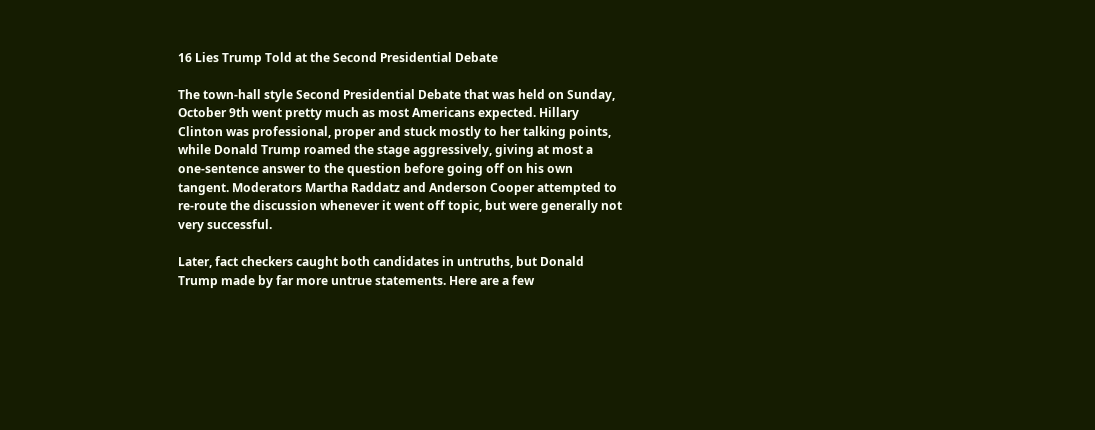16 Lies Trump Told at the Second Presidential Debate

The town-hall style Second Presidential Debate that was held on Sunday, October 9th went pretty much as most Americans expected. Hillary Clinton was professional, proper and stuck mostly to her talking points, while Donald Trump roamed the stage aggressively, giving at most a one-sentence answer to the question before going off on his own tangent. Moderators Martha Raddatz and Anderson Cooper attempted to re-route the discussion whenever it went off topic, but were generally not very successful.

Later, fact checkers caught both candidates in untruths, but Donald Trump made by far more untrue statements. Here are a few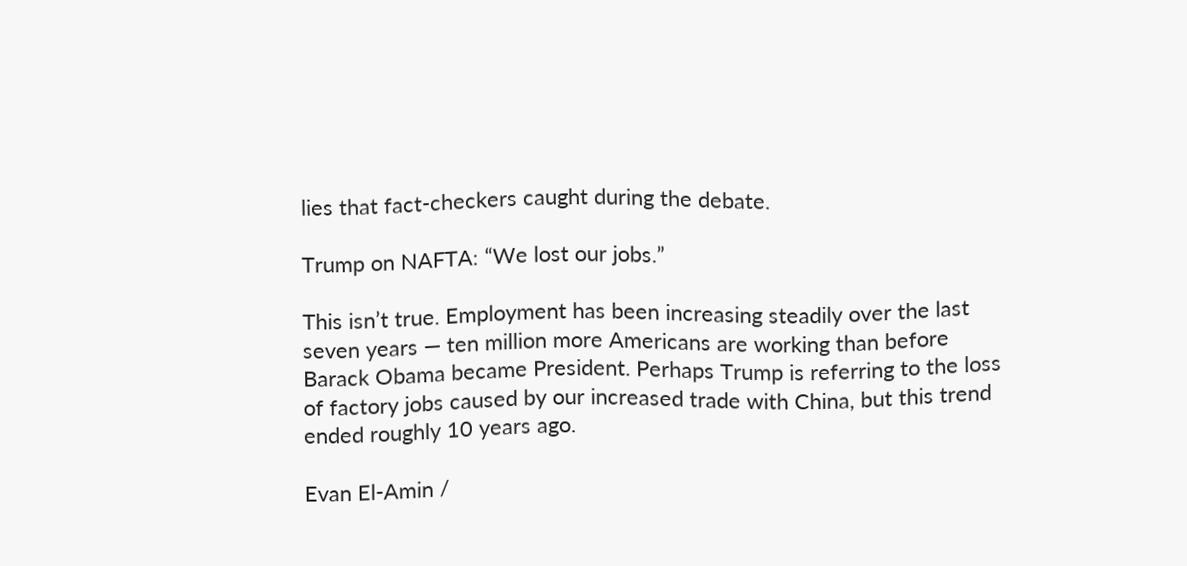lies that fact-checkers caught during the debate.

Trump on NAFTA: “We lost our jobs.”

This isn’t true. Employment has been increasing steadily over the last seven years — ten million more Americans are working than before Barack Obama became President. Perhaps Trump is referring to the loss of factory jobs caused by our increased trade with China, but this trend ended roughly 10 years ago.

Evan El-Amin /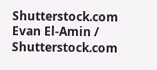Shutterstock.com
Evan El-Amin / Shutterstock.com